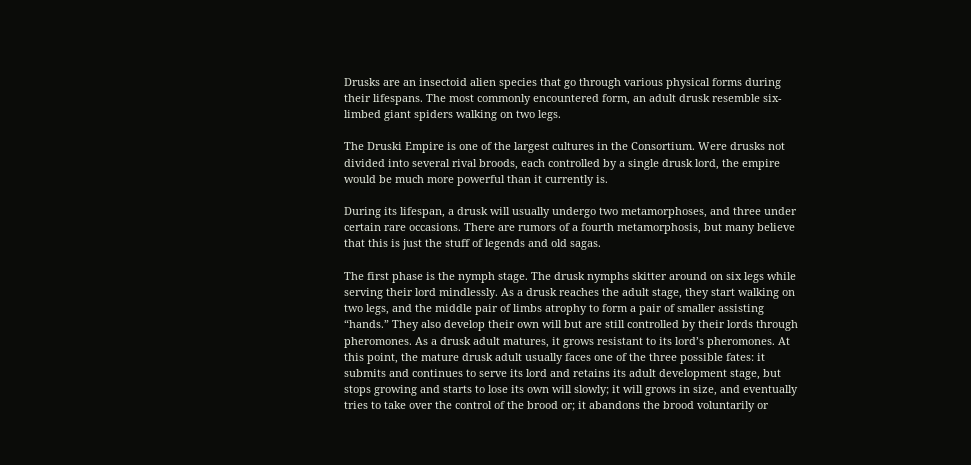Drusks are an insectoid alien species that go through various physical forms during their lifespans. The most commonly encountered form, an adult drusk resemble six-limbed giant spiders walking on two legs.

The Druski Empire is one of the largest cultures in the Consortium. Were drusks not divided into several rival broods, each controlled by a single drusk lord, the empire would be much more powerful than it currently is.

During its lifespan, a drusk will usually undergo two metamorphoses, and three under certain rare occasions. There are rumors of a fourth metamorphosis, but many believe that this is just the stuff of legends and old sagas.

The first phase is the nymph stage. The drusk nymphs skitter around on six legs while serving their lord mindlessly. As a drusk reaches the adult stage, they start walking on two legs, and the middle pair of limbs atrophy to form a pair of smaller assisting “hands.” They also develop their own will but are still controlled by their lords through pheromones. As a drusk adult matures, it grows resistant to its lord’s pheromones. At this point, the mature drusk adult usually faces one of the three possible fates: it submits and continues to serve its lord and retains its adult development stage, but stops growing and starts to lose its own will slowly; it will grows in size, and eventually tries to take over the control of the brood or; it abandons the brood voluntarily or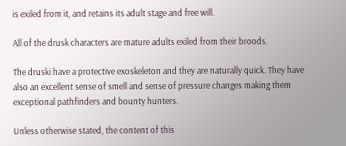is exiled from it, and retains its adult stage and free will.

All of the drusk characters are mature adults exiled from their broods.

The druski have a protective exoskeleton and they are naturally quick. They have also an excellent sense of smell and sense of pressure changes making them exceptional pathfinders and bounty hunters.

Unless otherwise stated, the content of this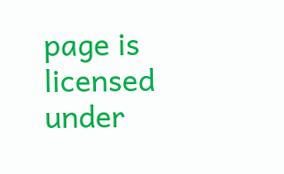page is licensed under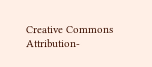Creative Commons Attribution-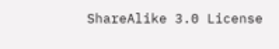ShareAlike 3.0 License